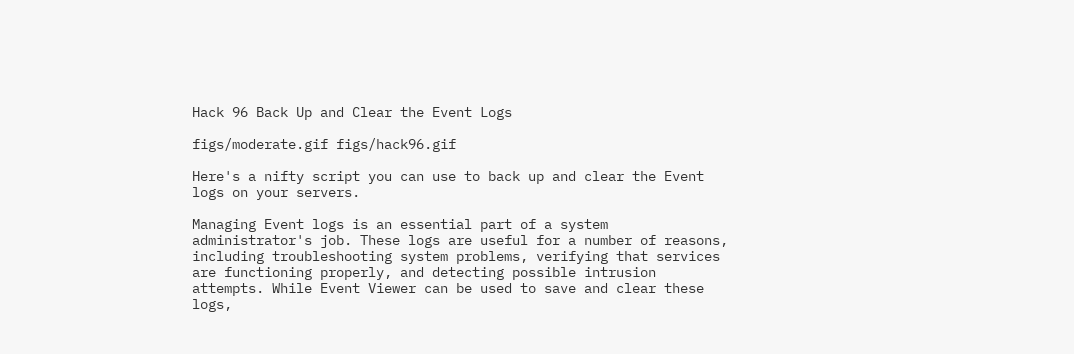Hack 96 Back Up and Clear the Event Logs

figs/moderate.gif figs/hack96.gif

Here's a nifty script you can use to back up and clear the Event logs on your servers.

Managing Event logs is an essential part of a system administrator's job. These logs are useful for a number of reasons, including troubleshooting system problems, verifying that services are functioning properly, and detecting possible intrusion attempts. While Event Viewer can be used to save and clear these logs,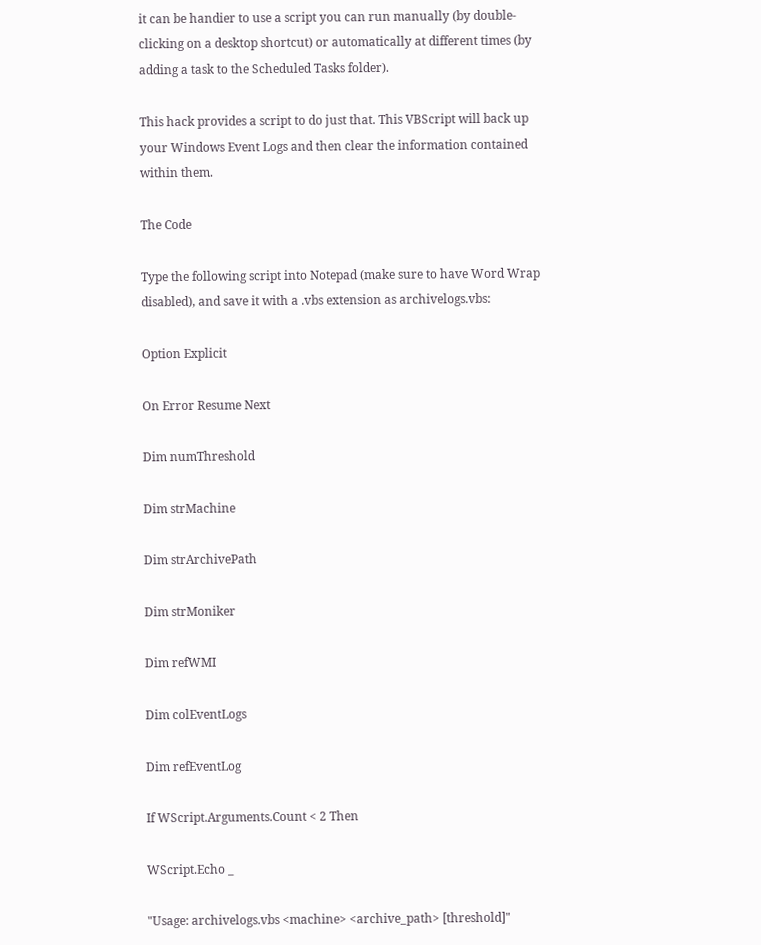it can be handier to use a script you can run manually (by double-clicking on a desktop shortcut) or automatically at different times (by adding a task to the Scheduled Tasks folder).

This hack provides a script to do just that. This VBScript will back up your Windows Event Logs and then clear the information contained within them.

The Code

Type the following script into Notepad (make sure to have Word Wrap disabled), and save it with a .vbs extension as archivelogs.vbs:

Option Explicit

On Error Resume Next

Dim numThreshold

Dim strMachine

Dim strArchivePath

Dim strMoniker

Dim refWMI

Dim colEventLogs

Dim refEventLog

If WScript.Arguments.Count < 2 Then

WScript.Echo _

"Usage: archivelogs.vbs <machine> <archive_path> [threshold]"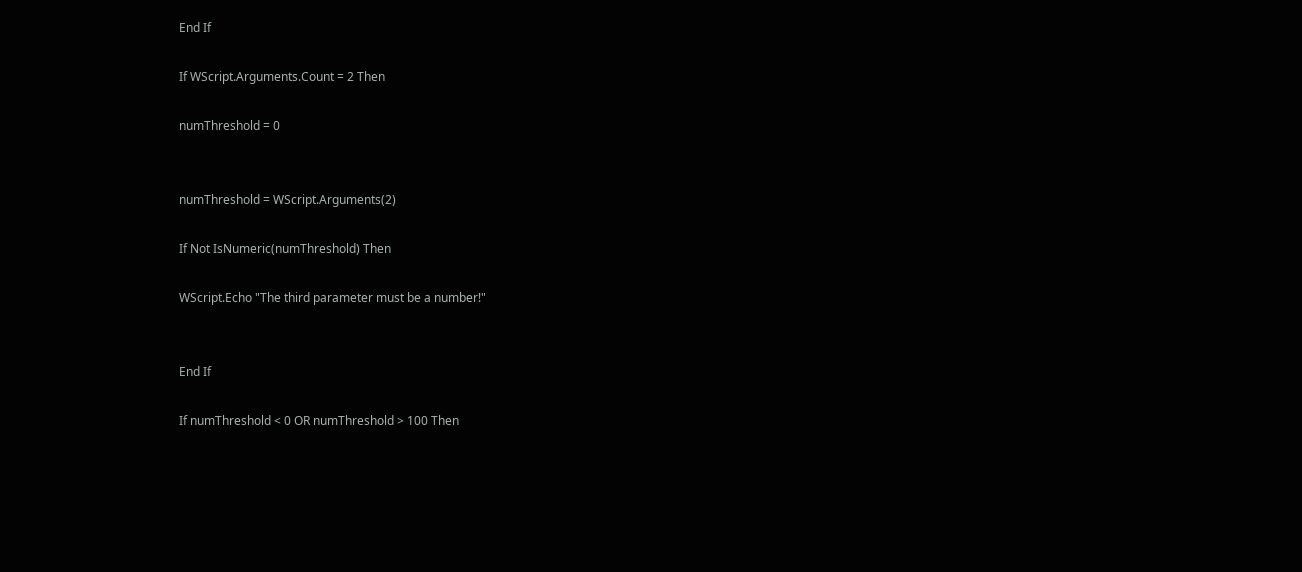End If

If WScript.Arguments.Count = 2 Then

numThreshold = 0


numThreshold = WScript.Arguments(2)

If Not IsNumeric(numThreshold) Then

WScript.Echo "The third parameter must be a number!"


End If

If numThreshold < 0 OR numThreshold > 100 Then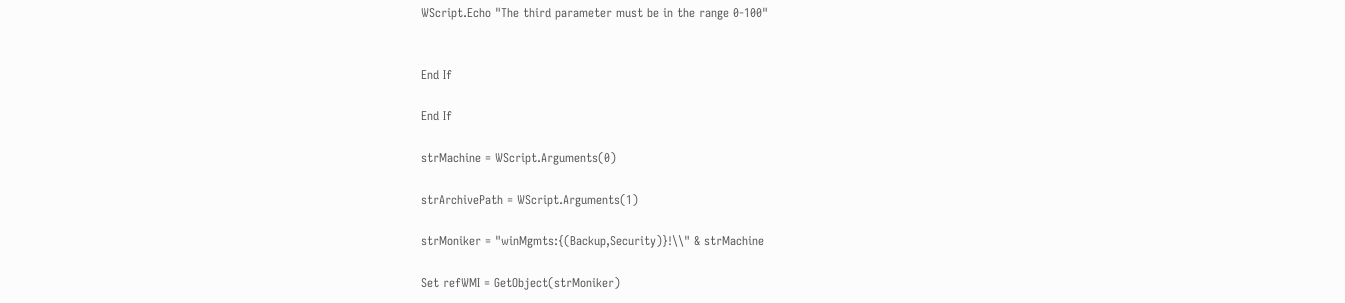WScript.Echo "The third parameter must be in the range 0-100"


End If

End If

strMachine = WScript.Arguments(0)

strArchivePath = WScript.Arguments(1)

strMoniker = "winMgmts:{(Backup,Security)}!\\" & strMachine

Set refWMI = GetObject(strMoniker)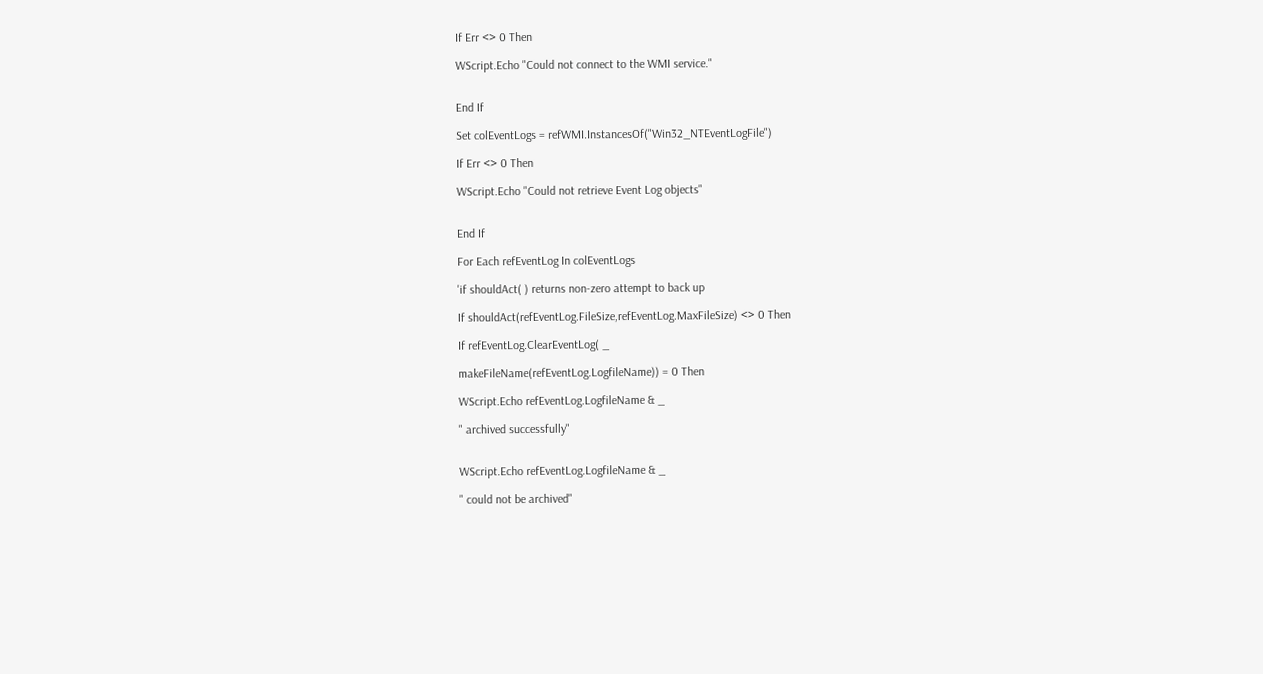If Err <> 0 Then

WScript.Echo "Could not connect to the WMI service."


End If

Set colEventLogs = refWMI.InstancesOf("Win32_NTEventLogFile")

If Err <> 0 Then

WScript.Echo "Could not retrieve Event Log objects"


End If

For Each refEventLog In colEventLogs

'if shouldAct( ) returns non-zero attempt to back up

If shouldAct(refEventLog.FileSize,refEventLog.MaxFileSize) <> 0 Then

If refEventLog.ClearEventLog( _

makeFileName(refEventLog.LogfileName)) = 0 Then

WScript.Echo refEventLog.LogfileName & _

" archived successfully"


WScript.Echo refEventLog.LogfileName & _

" could not be archived"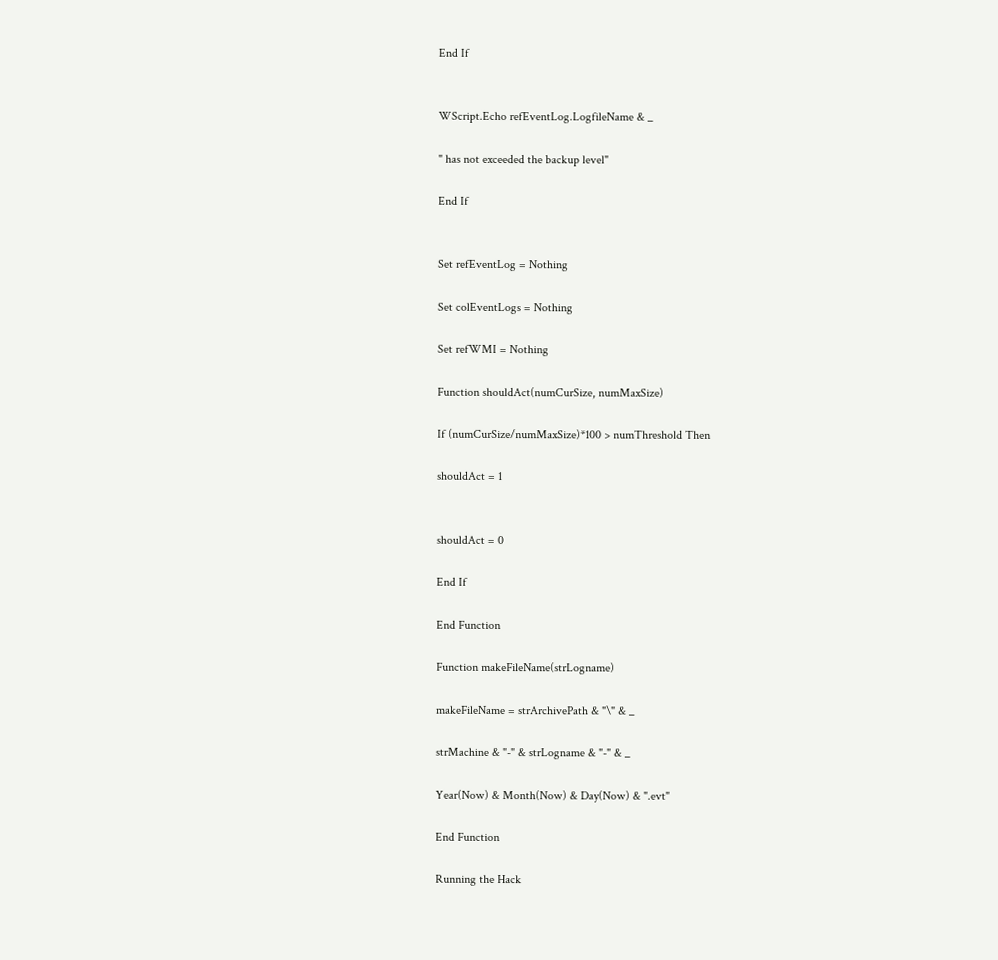End If


WScript.Echo refEventLog.LogfileName & _

" has not exceeded the backup level"

End If


Set refEventLog = Nothing

Set colEventLogs = Nothing

Set refWMI = Nothing

Function shouldAct(numCurSize, numMaxSize)

If (numCurSize/numMaxSize)*100 > numThreshold Then

shouldAct = 1


shouldAct = 0

End If

End Function

Function makeFileName(strLogname)

makeFileName = strArchivePath & "\" & _

strMachine & "-" & strLogname & "-" & _

Year(Now) & Month(Now) & Day(Now) & ".evt"

End Function

Running the Hack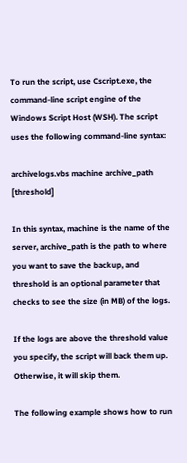To run the script, use Cscript.exe, the command-line script engine of the Windows Script Host (WSH). The script uses the following command-line syntax:

archivelogs.vbs machine archive_path [threshold]

In this syntax, machine is the name of the server, archive_path is the path to where you want to save the backup, and threshold is an optional parameter that checks to see the size (in MB) of the logs.

If the logs are above the threshold value you specify, the script will back them up. Otherwise, it will skip them.

The following example shows how to run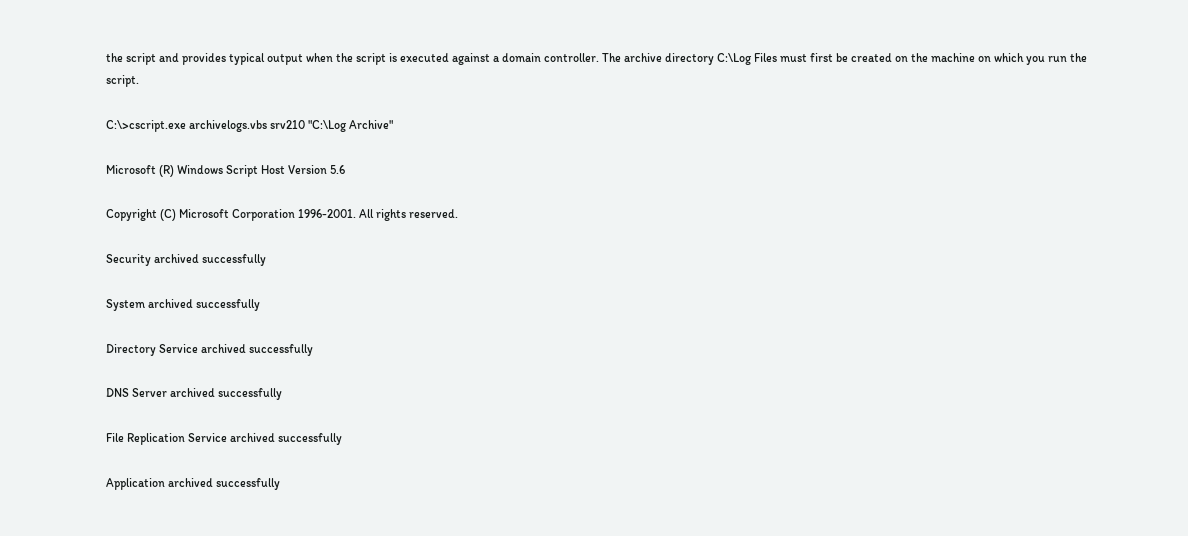the script and provides typical output when the script is executed against a domain controller. The archive directory C:\Log Files must first be created on the machine on which you run the script.

C:\>cscript.exe archivelogs.vbs srv210 "C:\Log Archive"

Microsoft (R) Windows Script Host Version 5.6

Copyright (C) Microsoft Corporation 1996-2001. All rights reserved.

Security archived successfully

System archived successfully

Directory Service archived successfully

DNS Server archived successfully

File Replication Service archived successfully

Application archived successfully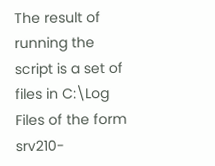The result of running the script is a set of files in C:\Log Files of the form srv210-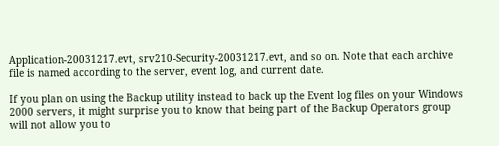Application-20031217.evt, srv210-Security-20031217.evt, and so on. Note that each archive file is named according to the server, event log, and current date.

If you plan on using the Backup utility instead to back up the Event log files on your Windows 2000 servers, it might surprise you to know that being part of the Backup Operators group will not allow you to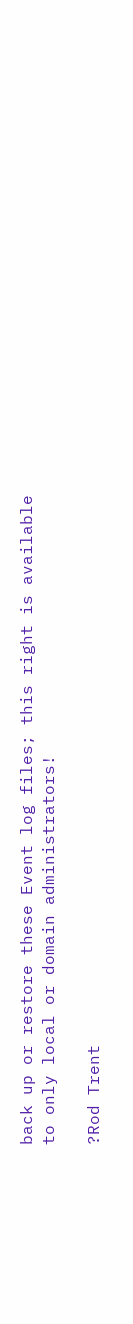back up or restore these Event log files; this right is available to only local or domain administrators!

?Rod Trent